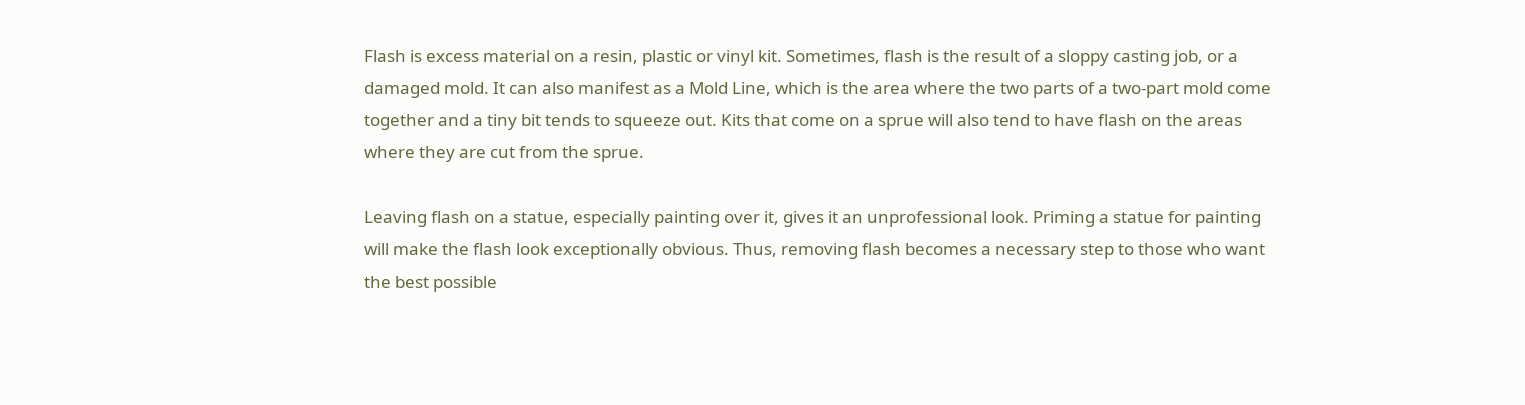Flash is excess material on a resin, plastic or vinyl kit. Sometimes, flash is the result of a sloppy casting job, or a damaged mold. It can also manifest as a Mold Line, which is the area where the two parts of a two-part mold come together and a tiny bit tends to squeeze out. Kits that come on a sprue will also tend to have flash on the areas where they are cut from the sprue.

Leaving flash on a statue, especially painting over it, gives it an unprofessional look. Priming a statue for painting will make the flash look exceptionally obvious. Thus, removing flash becomes a necessary step to those who want the best possible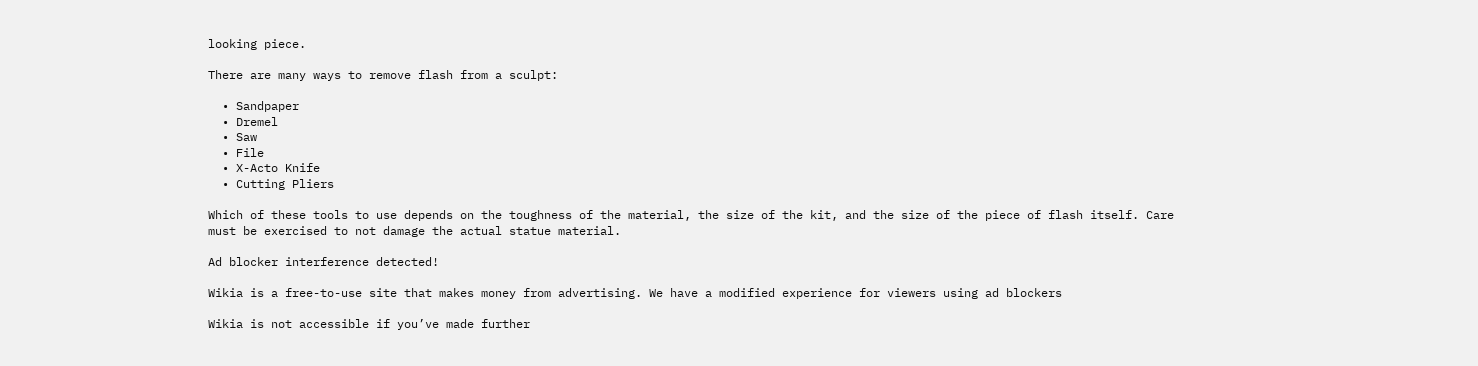looking piece.

There are many ways to remove flash from a sculpt:

  • Sandpaper
  • Dremel
  • Saw
  • File
  • X-Acto Knife
  • Cutting Pliers

Which of these tools to use depends on the toughness of the material, the size of the kit, and the size of the piece of flash itself. Care must be exercised to not damage the actual statue material.

Ad blocker interference detected!

Wikia is a free-to-use site that makes money from advertising. We have a modified experience for viewers using ad blockers

Wikia is not accessible if you’ve made further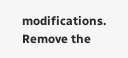modifications. Remove the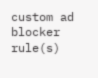custom ad blocker rule(s)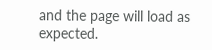and the page will load as expected.